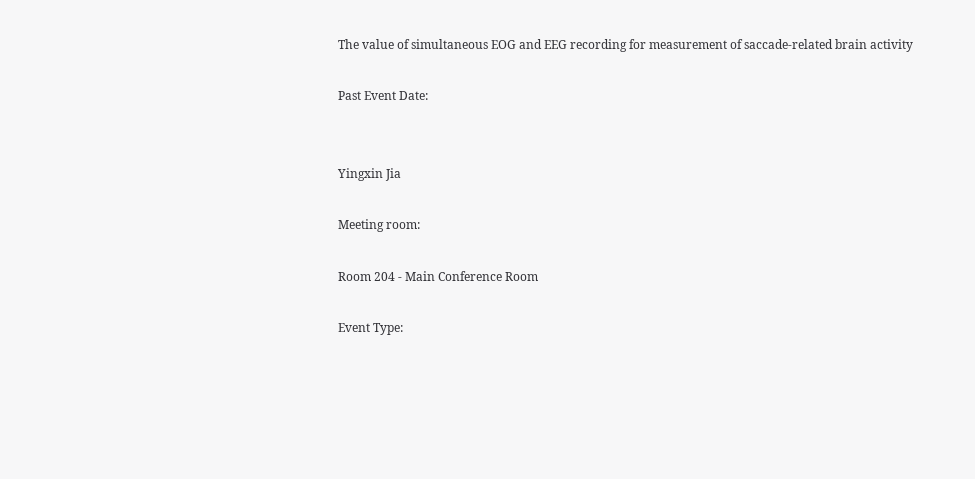The value of simultaneous EOG and EEG recording for measurement of saccade-related brain activity

Past Event Date:


Yingxin Jia

Meeting room:

Room 204 - Main Conference Room

Event Type: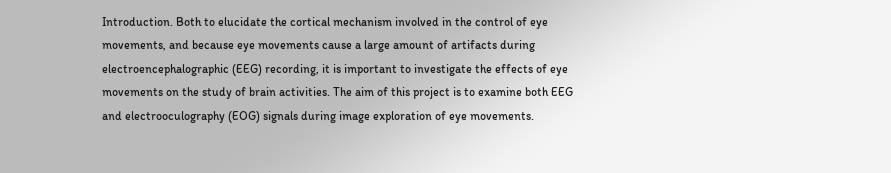Introduction. Both to elucidate the cortical mechanism involved in the control of eye movements, and because eye movements cause a large amount of artifacts during electroencephalographic (EEG) recording, it is important to investigate the effects of eye movements on the study of brain activities. The aim of this project is to examine both EEG and electrooculography (EOG) signals during image exploration of eye movements.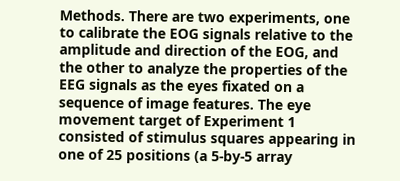Methods. There are two experiments, one to calibrate the EOG signals relative to the amplitude and direction of the EOG, and the other to analyze the properties of the EEG signals as the eyes fixated on a sequence of image features. The eye movement target of Experiment 1 consisted of stimulus squares appearing in one of 25 positions (a 5-by-5 array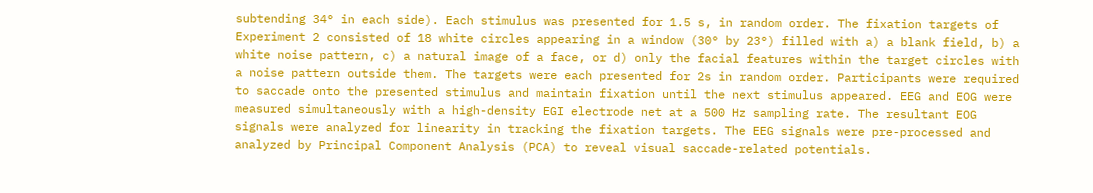subtending 34° in each side). Each stimulus was presented for 1.5 s, in random order. The fixation targets of Experiment 2 consisted of 18 white circles appearing in a window (30° by 23°) filled with a) a blank field, b) a white noise pattern, c) a natural image of a face, or d) only the facial features within the target circles with a noise pattern outside them. The targets were each presented for 2s in random order. Participants were required to saccade onto the presented stimulus and maintain fixation until the next stimulus appeared. EEG and EOG were measured simultaneously with a high-density EGI electrode net at a 500 Hz sampling rate. The resultant EOG signals were analyzed for linearity in tracking the fixation targets. The EEG signals were pre-processed and analyzed by Principal Component Analysis (PCA) to reveal visual saccade-related potentials.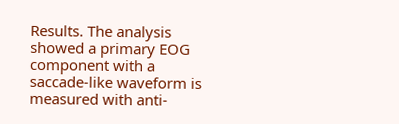Results. The analysis showed a primary EOG component with a saccade-like waveform is measured with anti-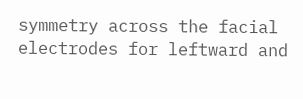symmetry across the facial electrodes for leftward and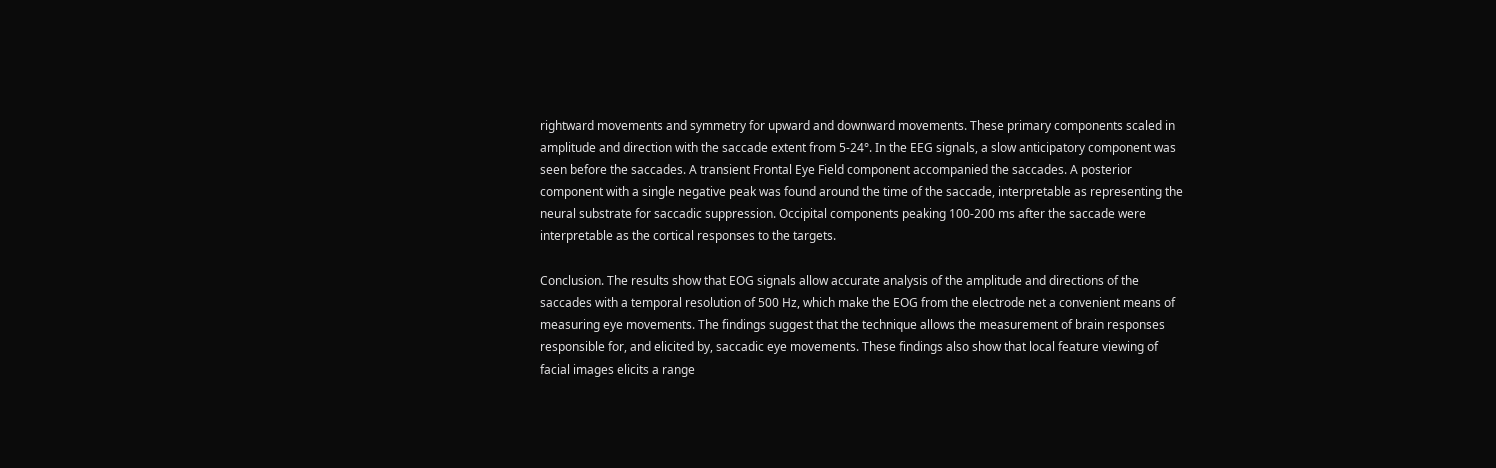rightward movements and symmetry for upward and downward movements. These primary components scaled in amplitude and direction with the saccade extent from 5-24°. In the EEG signals, a slow anticipatory component was seen before the saccades. A transient Frontal Eye Field component accompanied the saccades. A posterior component with a single negative peak was found around the time of the saccade, interpretable as representing the neural substrate for saccadic suppression. Occipital components peaking 100-200 ms after the saccade were interpretable as the cortical responses to the targets.

Conclusion. The results show that EOG signals allow accurate analysis of the amplitude and directions of the saccades with a temporal resolution of 500 Hz, which make the EOG from the electrode net a convenient means of measuring eye movements. The findings suggest that the technique allows the measurement of brain responses responsible for, and elicited by, saccadic eye movements. These findings also show that local feature viewing of facial images elicits a range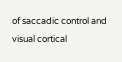of saccadic control and visual cortical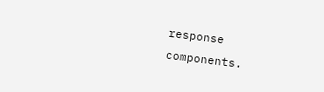response components.